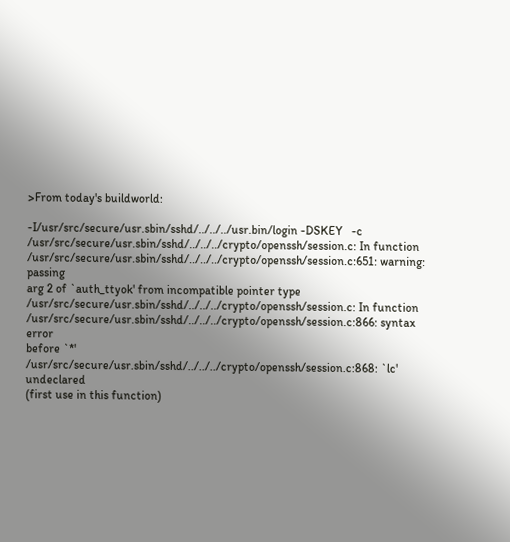>From today's buildworld:

-I/usr/src/secure/usr.sbin/sshd/../../../usr.bin/login -DSKEY   -c
/usr/src/secure/usr.sbin/sshd/../../../crypto/openssh/session.c: In function
/usr/src/secure/usr.sbin/sshd/../../../crypto/openssh/session.c:651: warning: passing
arg 2 of `auth_ttyok' from incompatible pointer type
/usr/src/secure/usr.sbin/sshd/../../../crypto/openssh/session.c: In function
/usr/src/secure/usr.sbin/sshd/../../../crypto/openssh/session.c:866: syntax error
before `*'
/usr/src/secure/usr.sbin/sshd/../../../crypto/openssh/session.c:868: `lc' undeclared
(first use in this function)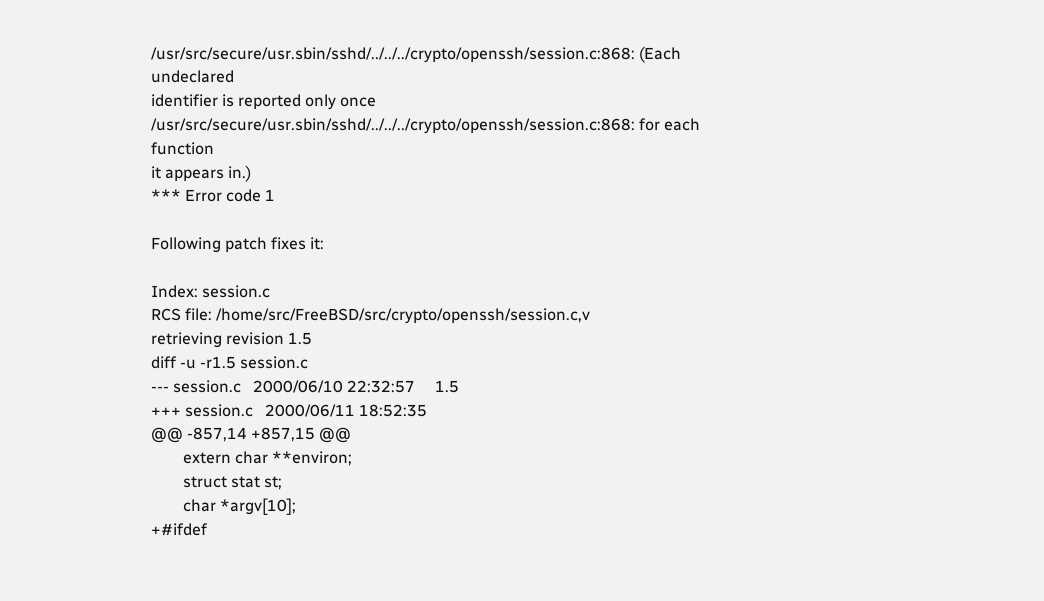/usr/src/secure/usr.sbin/sshd/../../../crypto/openssh/session.c:868: (Each undeclared
identifier is reported only once
/usr/src/secure/usr.sbin/sshd/../../../crypto/openssh/session.c:868: for each function
it appears in.)
*** Error code 1

Following patch fixes it:

Index: session.c
RCS file: /home/src/FreeBSD/src/crypto/openssh/session.c,v
retrieving revision 1.5
diff -u -r1.5 session.c
--- session.c   2000/06/10 22:32:57     1.5
+++ session.c   2000/06/11 18:52:35
@@ -857,14 +857,15 @@
        extern char **environ;
        struct stat st;
        char *argv[10];
+#ifdef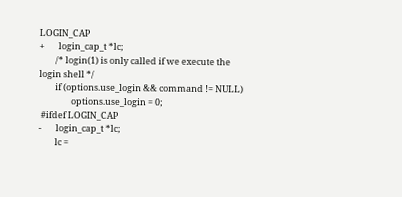LOGIN_CAP
+       login_cap_t *lc;
        /* login(1) is only called if we execute the login shell */
        if (options.use_login && command != NULL)
                options.use_login = 0;
 #ifdef LOGIN_CAP
-       login_cap_t *lc;
        lc =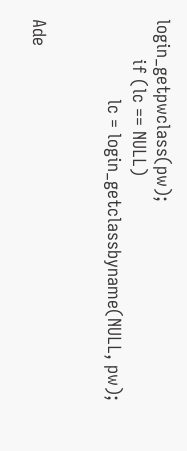login_getpwclass(pw);
        if (lc == NULL)
                lc = login_getclassbyname(NULL, pw);


Ade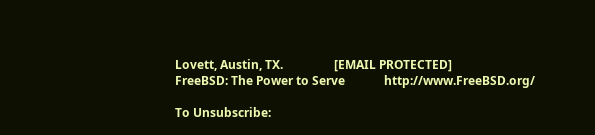Lovett, Austin, TX.                 [EMAIL PROTECTED]
FreeBSD: The Power to Serve             http://www.FreeBSD.org/

To Unsubscribe: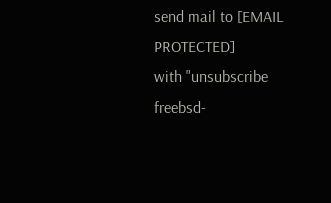send mail to [EMAIL PROTECTED]
with "unsubscribe freebsd-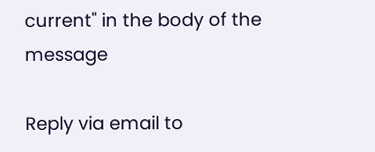current" in the body of the message

Reply via email to